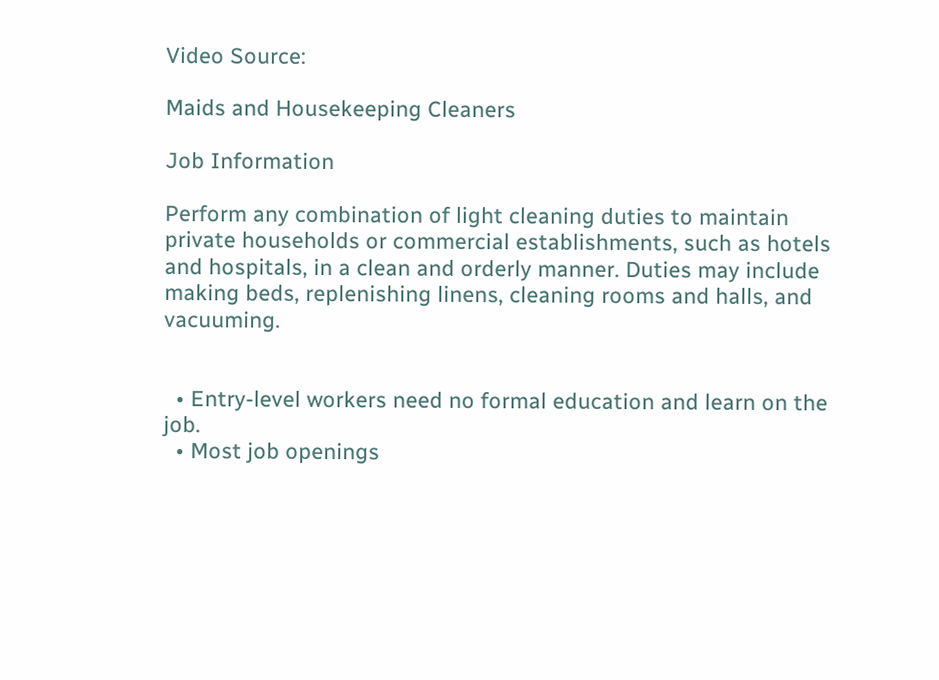Video Source:

Maids and Housekeeping Cleaners

Job Information

Perform any combination of light cleaning duties to maintain private households or commercial establishments, such as hotels and hospitals, in a clean and orderly manner. Duties may include making beds, replenishing linens, cleaning rooms and halls, and vacuuming.


  • Entry-level workers need no formal education and learn on the job.
  • Most job openings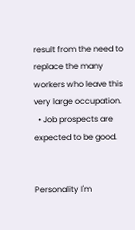result from the need to replace the many workers who leave this very large occupation.
  • Job prospects are expected to be good.


Personality I'm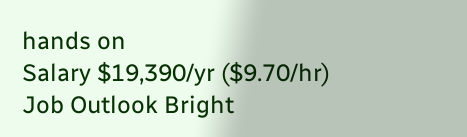hands on
Salary $19,390/yr ($9.70/hr)
Job Outlook Bright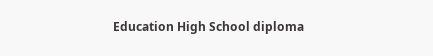Education High School diploma